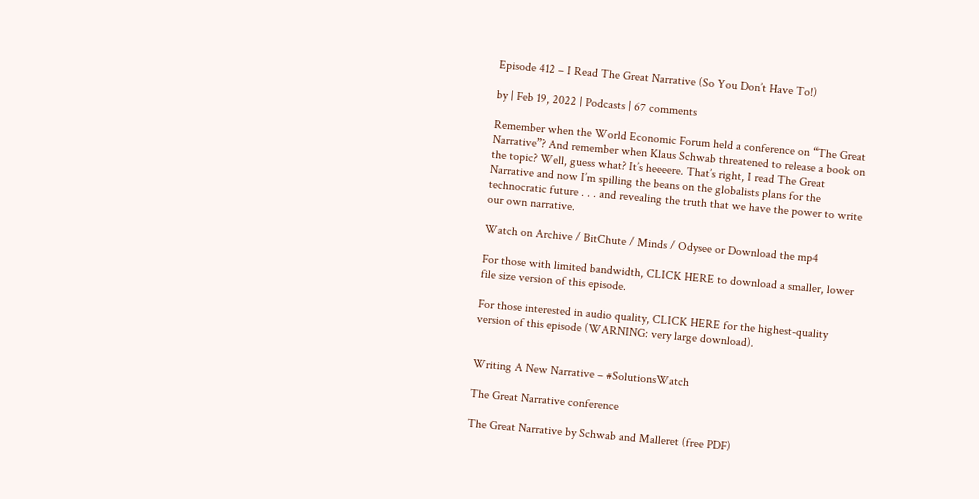Episode 412 – I Read The Great Narrative (So You Don’t Have To!)

by | Feb 19, 2022 | Podcasts | 67 comments

Remember when the World Economic Forum held a conference on “The Great Narrative”? And remember when Klaus Schwab threatened to release a book on the topic? Well, guess what? It’s heeeere. That’s right, I read The Great Narrative and now I’m spilling the beans on the globalists plans for the technocratic future . . . and revealing the truth that we have the power to write our own narrative.

Watch on Archive / BitChute / Minds / Odysee or Download the mp4

For those with limited bandwidth, CLICK HERE to download a smaller, lower file size version of this episode.

For those interested in audio quality, CLICK HERE for the highest-quality version of this episode (WARNING: very large download).


Writing A New Narrative – #SolutionsWatch

The Great Narrative conference

The Great Narrative by Schwab and Malleret (free PDF)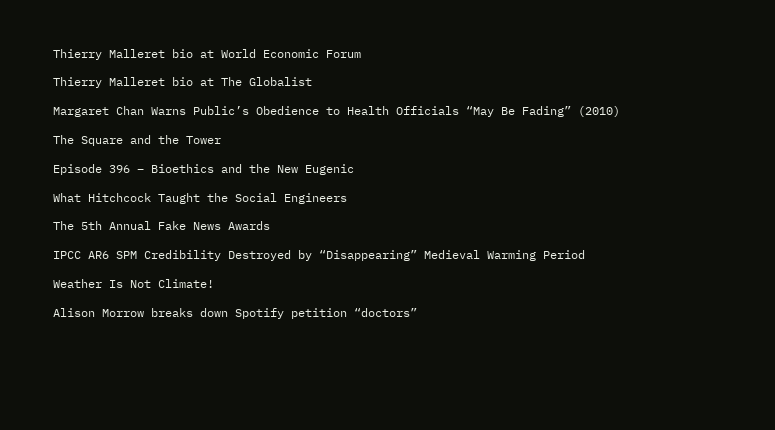Thierry Malleret bio at World Economic Forum

Thierry Malleret bio at The Globalist

Margaret Chan Warns Public’s Obedience to Health Officials “May Be Fading” (2010)

The Square and the Tower

Episode 396 – Bioethics and the New Eugenic

What Hitchcock Taught the Social Engineers

The 5th Annual Fake News Awards

IPCC AR6 SPM Credibility Destroyed by “Disappearing” Medieval Warming Period

Weather Is Not Climate!

Alison Morrow breaks down Spotify petition “doctors”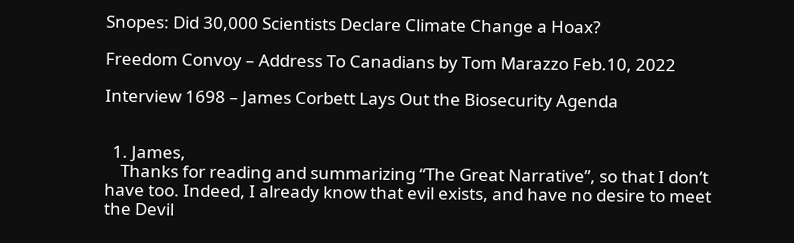Snopes: Did 30,000 Scientists Declare Climate Change a Hoax?

Freedom Convoy – Address To Canadians by Tom Marazzo Feb.10, 2022

Interview 1698 – James Corbett Lays Out the Biosecurity Agenda


  1. James,
    Thanks for reading and summarizing “The Great Narrative”, so that I don’t have too. Indeed, I already know that evil exists, and have no desire to meet the Devil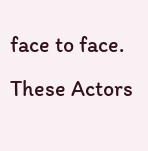face to face. These Actors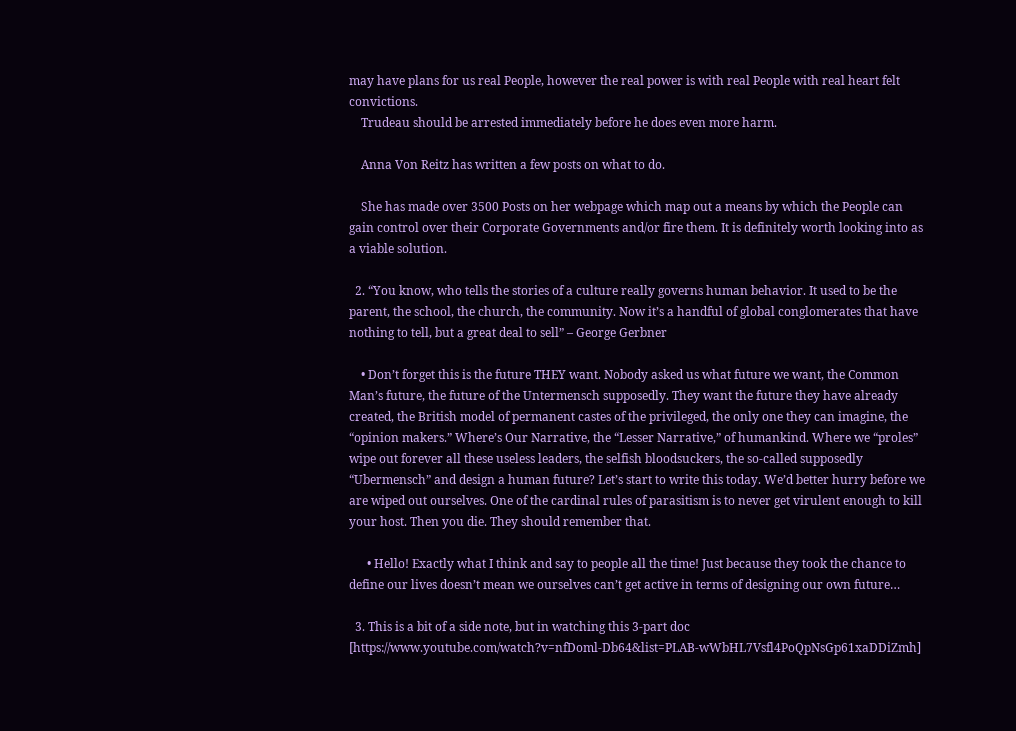may have plans for us real People, however the real power is with real People with real heart felt convictions.
    Trudeau should be arrested immediately before he does even more harm.

    Anna Von Reitz has written a few posts on what to do.

    She has made over 3500 Posts on her webpage which map out a means by which the People can gain control over their Corporate Governments and/or fire them. It is definitely worth looking into as a viable solution.

  2. “You know, who tells the stories of a culture really governs human behavior. It used to be the parent, the school, the church, the community. Now it’s a handful of global conglomerates that have nothing to tell, but a great deal to sell” – George Gerbner

    • Don’t forget this is the future THEY want. Nobody asked us what future we want, the Common Man’s future, the future of the Untermensch supposedly. They want the future they have already created, the British model of permanent castes of the privileged, the only one they can imagine, the “opinion makers.” Where’s Our Narrative, the “Lesser Narrative,” of humankind. Where we “proles” wipe out forever all these useless leaders, the selfish bloodsuckers, the so-called supposedly “Ubermensch” and design a human future? Let’s start to write this today. We’d better hurry before we are wiped out ourselves. One of the cardinal rules of parasitism is to never get virulent enough to kill your host. Then you die. They should remember that.

      • Hello! Exactly what I think and say to people all the time! Just because they took the chance to define our lives doesn’t mean we ourselves can’t get active in terms of designing our own future…

  3. This is a bit of a side note, but in watching this 3-part doc [https://www.youtube.com/watch?v=nfDoml-Db64&list=PLAB-wWbHL7Vsfl4PoQpNsGp61xaDDiZmh]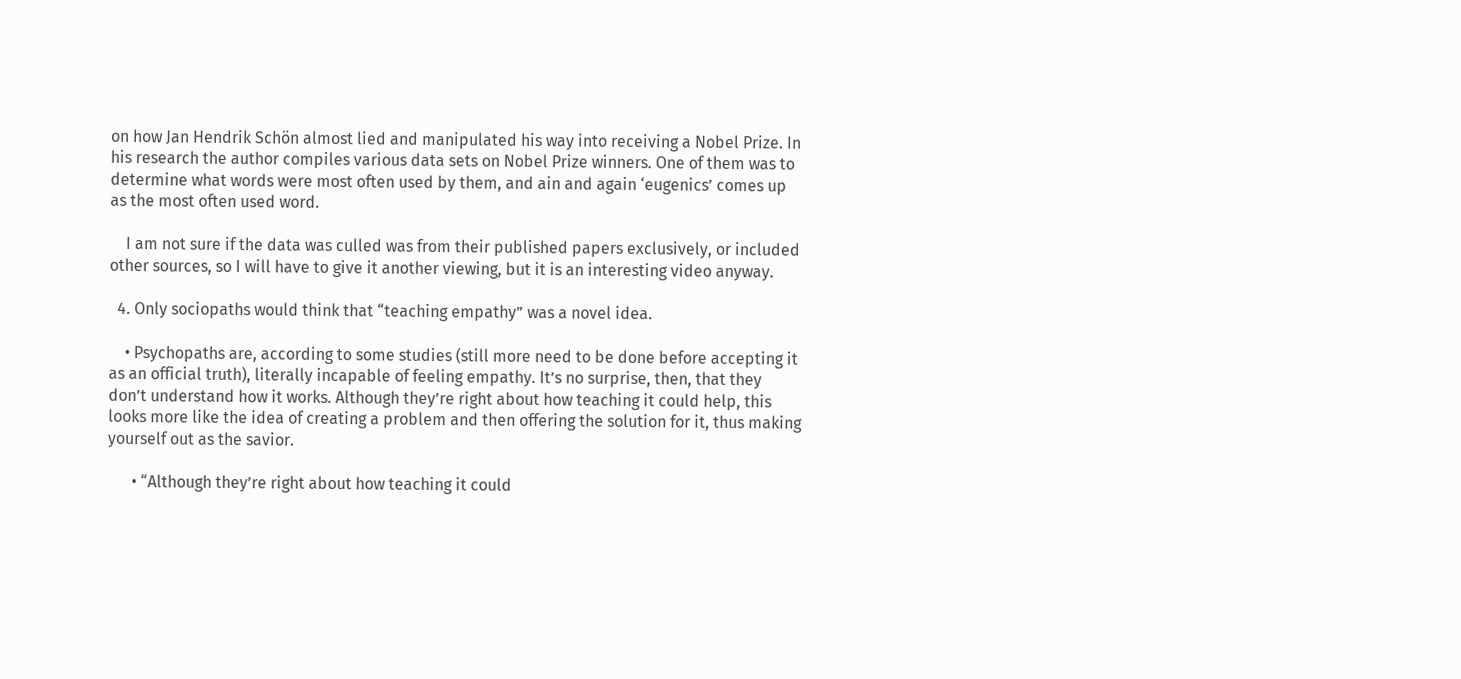on how Jan Hendrik Schön almost lied and manipulated his way into receiving a Nobel Prize. In his research the author compiles various data sets on Nobel Prize winners. One of them was to determine what words were most often used by them, and ain and again ‘eugenics’ comes up as the most often used word.

    I am not sure if the data was culled was from their published papers exclusively, or included other sources, so I will have to give it another viewing, but it is an interesting video anyway.

  4. Only sociopaths would think that “teaching empathy” was a novel idea.

    • Psychopaths are, according to some studies (still more need to be done before accepting it as an official truth), literally incapable of feeling empathy. It’s no surprise, then, that they don’t understand how it works. Although they’re right about how teaching it could help, this looks more like the idea of creating a problem and then offering the solution for it, thus making yourself out as the savior.

      • “Although they’re right about how teaching it could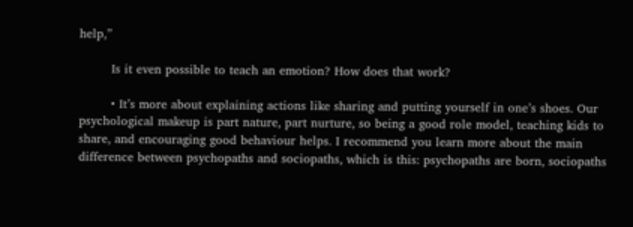help,”

        Is it even possible to teach an emotion? How does that work?

        • It’s more about explaining actions like sharing and putting yourself in one’s shoes. Our psychological makeup is part nature, part nurture, so being a good role model, teaching kids to share, and encouraging good behaviour helps. I recommend you learn more about the main difference between psychopaths and sociopaths, which is this: psychopaths are born, sociopaths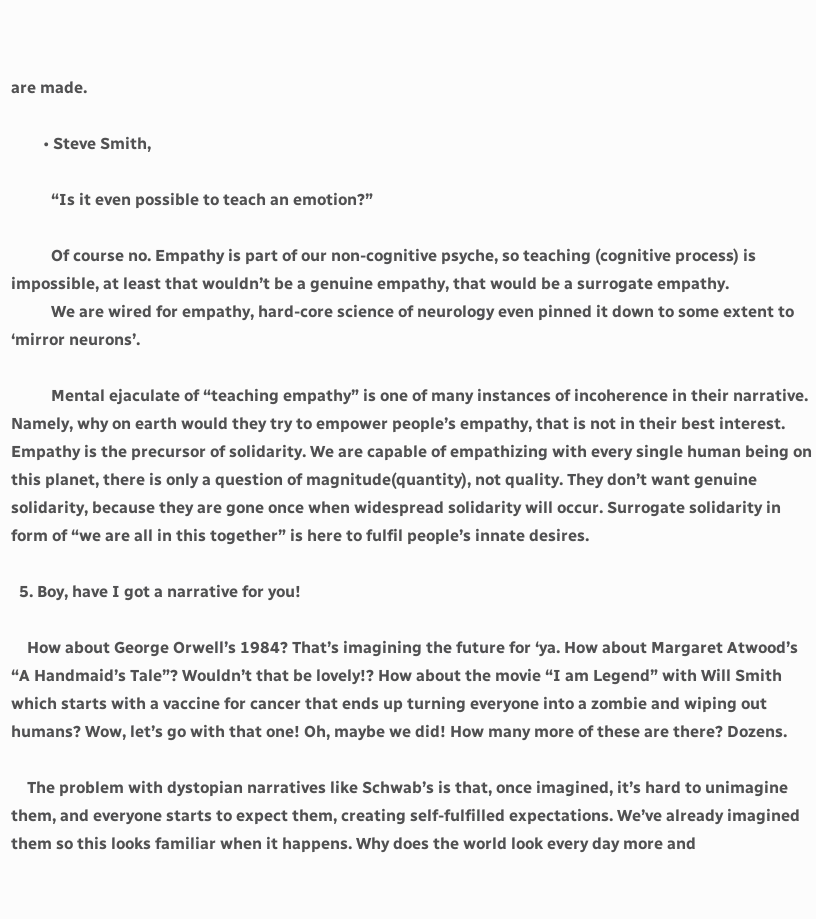are made.

        • Steve Smith,

          “Is it even possible to teach an emotion?”

          Of course no. Empathy is part of our non-cognitive psyche, so teaching (cognitive process) is impossible, at least that wouldn’t be a genuine empathy, that would be a surrogate empathy.
          We are wired for empathy, hard-core science of neurology even pinned it down to some extent to ‘mirror neurons’.

          Mental ejaculate of “teaching empathy” is one of many instances of incoherence in their narrative. Namely, why on earth would they try to empower people’s empathy, that is not in their best interest. Empathy is the precursor of solidarity. We are capable of empathizing with every single human being on this planet, there is only a question of magnitude(quantity), not quality. They don’t want genuine solidarity, because they are gone once when widespread solidarity will occur. Surrogate solidarity in form of “we are all in this together” is here to fulfil people’s innate desires.

  5. Boy, have I got a narrative for you!

    How about George Orwell’s 1984? That’s imagining the future for ‘ya. How about Margaret Atwood’s “A Handmaid’s Tale”? Wouldn’t that be lovely!? How about the movie “I am Legend” with Will Smith which starts with a vaccine for cancer that ends up turning everyone into a zombie and wiping out humans? Wow, let’s go with that one! Oh, maybe we did! How many more of these are there? Dozens.

    The problem with dystopian narratives like Schwab’s is that, once imagined, it’s hard to unimagine them, and everyone starts to expect them, creating self-fulfilled expectations. We’ve already imagined them so this looks familiar when it happens. Why does the world look every day more and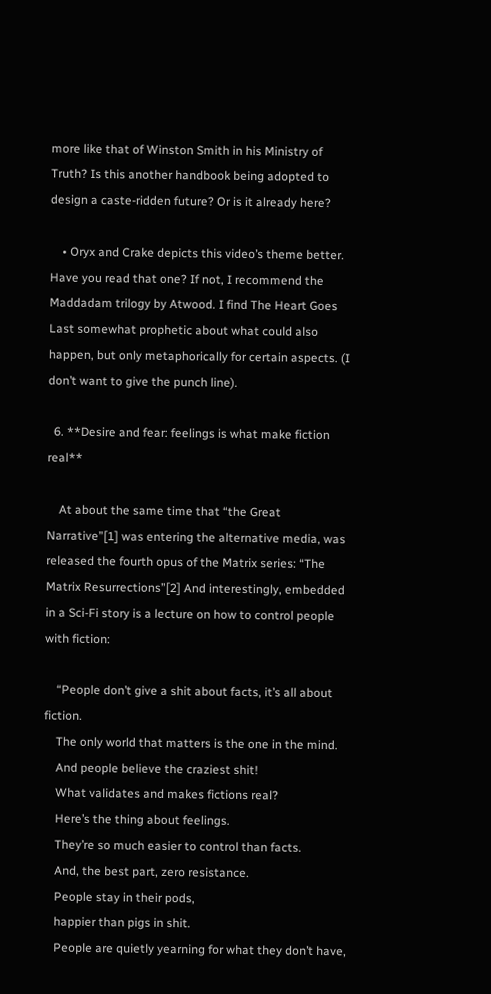more like that of Winston Smith in his Ministry of Truth? Is this another handbook being adopted to design a caste-ridden future? Or is it already here?

    • Oryx and Crake depicts this video’s theme better. Have you read that one? If not, I recommend the Maddadam trilogy by Atwood. I find The Heart Goes Last somewhat prophetic about what could also happen, but only metaphorically for certain aspects. (I don’t want to give the punch line).

  6. **Desire and fear: feelings is what make fiction real**

    At about the same time that “the Great Narrative”[1] was entering the alternative media, was released the fourth opus of the Matrix series: “The Matrix Resurrections”[2] And interestingly, embedded in a Sci-Fi story is a lecture on how to control people with fiction:

    “People don’t give a shit about facts, it’s all about fiction.
    The only world that matters is the one in the mind.
    And people believe the craziest shit!
    What validates and makes fictions real?
    Here’s the thing about feelings.
    They’re so much easier to control than facts.
    And, the best part, zero resistance.
    People stay in their pods,
    happier than pigs in shit.
    People are quietly yearning for what they don’t have,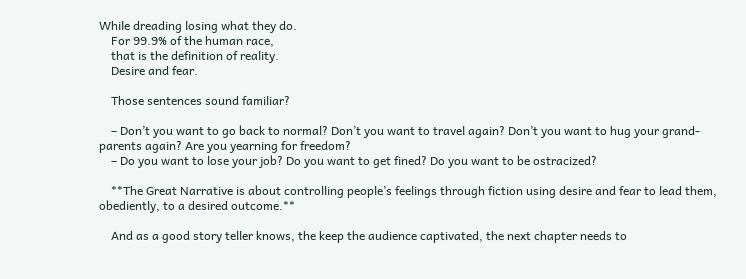While dreading losing what they do.
    For 99.9% of the human race,
    that is the definition of reality.
    Desire and fear.

    Those sentences sound familiar?

    – Don’t you want to go back to normal? Don’t you want to travel again? Don’t you want to hug your grand-parents again? Are you yearning for freedom?
    – Do you want to lose your job? Do you want to get fined? Do you want to be ostracized?

    **The Great Narrative is about controlling people’s feelings through fiction using desire and fear to lead them, obediently, to a desired outcome.**

    And as a good story teller knows, the keep the audience captivated, the next chapter needs to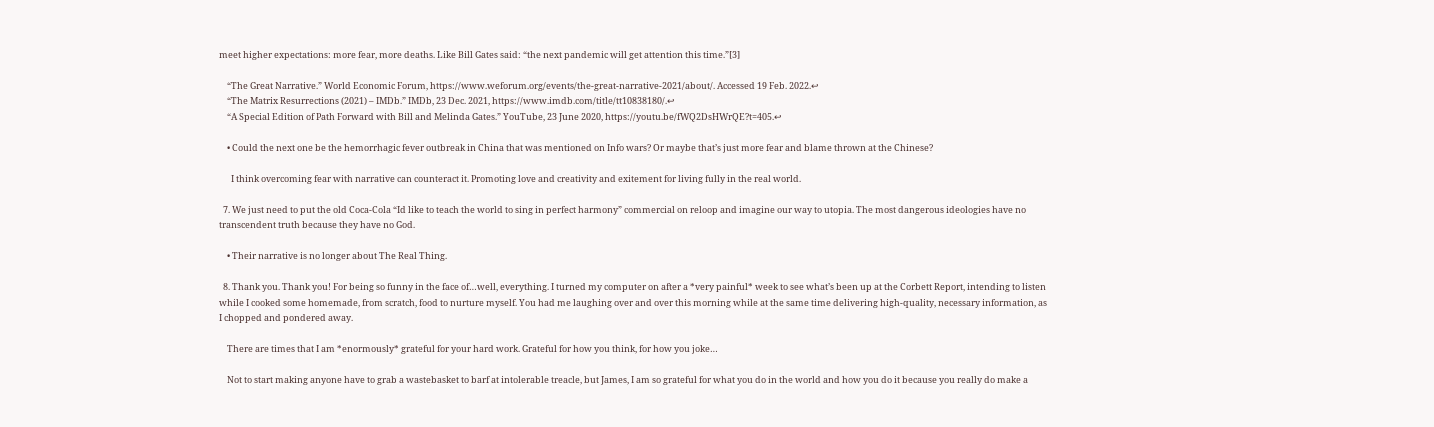meet higher expectations: more fear, more deaths. Like Bill Gates said: “the next pandemic will get attention this time.”[3]

    “The Great Narrative.” World Economic Forum, https://www.weforum.org/events/the-great-narrative-2021/about/. Accessed 19 Feb. 2022.↩
    “The Matrix Resurrections (2021) – IMDb.” IMDb, 23 Dec. 2021, https://www.imdb.com/title/tt10838180/.↩
    “A Special Edition of Path Forward with Bill and Melinda Gates.” YouTube, 23 June 2020, https://youtu.be/fWQ2DsHWrQE?t=405.↩

    • Could the next one be the hemorrhagic fever outbreak in China that was mentioned on Info wars? Or maybe that’s just more fear and blame thrown at the Chinese?

      I think overcoming fear with narrative can counteract it. Promoting love and creativity and exitement for living fully in the real world.

  7. We just need to put the old Coca-Cola “Id like to teach the world to sing in perfect harmony” commercial on reloop and imagine our way to utopia. The most dangerous ideologies have no transcendent truth because they have no God.

    • Their narrative is no longer about The Real Thing.

  8. Thank you. Thank you! For being so funny in the face of…well, everything. I turned my computer on after a *very painful* week to see what’s been up at the Corbett Report, intending to listen while I cooked some homemade, from scratch, food to nurture myself. You had me laughing over and over this morning while at the same time delivering high-quality, necessary information, as I chopped and pondered away.

    There are times that I am *enormously* grateful for your hard work. Grateful for how you think, for how you joke…

    Not to start making anyone have to grab a wastebasket to barf at intolerable treacle, but James, I am so grateful for what you do in the world and how you do it because you really do make a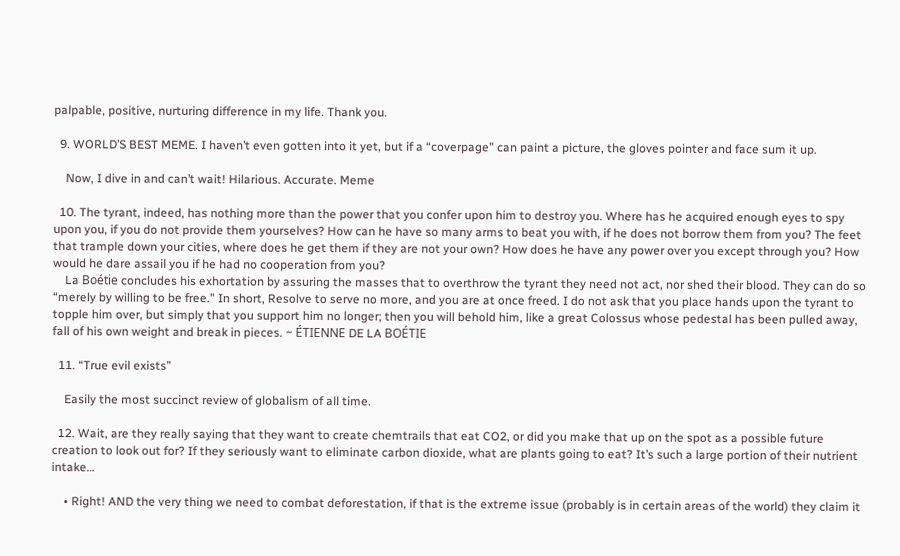palpable, positive, nurturing difference in my life. Thank you.

  9. WORLD’S BEST MEME. I haven’t even gotten into it yet, but if a “coverpage” can paint a picture, the gloves pointer and face sum it up.

    Now, I dive in and can’t wait! Hilarious. Accurate. Meme

  10. The tyrant, indeed, has nothing more than the power that you confer upon him to destroy you. Where has he acquired enough eyes to spy upon you, if you do not provide them yourselves? How can he have so many arms to beat you with, if he does not borrow them from you? The feet that trample down your cities, where does he get them if they are not your own? How does he have any power over you except through you? How would he dare assail you if he had no cooperation from you?
    La Boétie concludes his exhortation by assuring the masses that to overthrow the tyrant they need not act, nor shed their blood. They can do so “merely by willing to be free.” In short, Resolve to serve no more, and you are at once freed. I do not ask that you place hands upon the tyrant to topple him over, but simply that you support him no longer; then you will behold him, like a great Colossus whose pedestal has been pulled away, fall of his own weight and break in pieces. ~ ÉTIENNE DE LA BOÉTIE

  11. “True evil exists”

    Easily the most succinct review of globalism of all time.

  12. Wait, are they really saying that they want to create chemtrails that eat CO2, or did you make that up on the spot as a possible future creation to look out for? If they seriously want to eliminate carbon dioxide, what are plants going to eat? It’s such a large portion of their nutrient intake…

    • Right! AND the very thing we need to combat deforestation, if that is the extreme issue (probably is in certain areas of the world) they claim it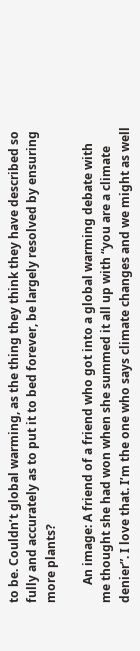to be. Couldn’t global warming, as the thing they think they have described so fully and accurately as to put it to bed forever, be largely resolved by ensuring more plants?

      An image: A friend of a friend who got into a global warming debate with me thought she had won when she summed it all up with “you are a climate denier”. I love that. I’m the one who says climate changes and we might as well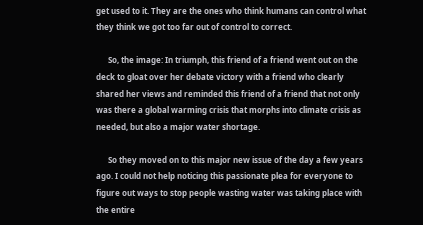get used to it. They are the ones who think humans can control what they think we got too far out of control to correct.

      So, the image: In triumph, this friend of a friend went out on the deck to gloat over her debate victory with a friend who clearly shared her views and reminded this friend of a friend that not only was there a global warming crisis that morphs into climate crisis as needed, but also a major water shortage.

      So they moved on to this major new issue of the day a few years ago. I could not help noticing this passionate plea for everyone to figure out ways to stop people wasting water was taking place with the entire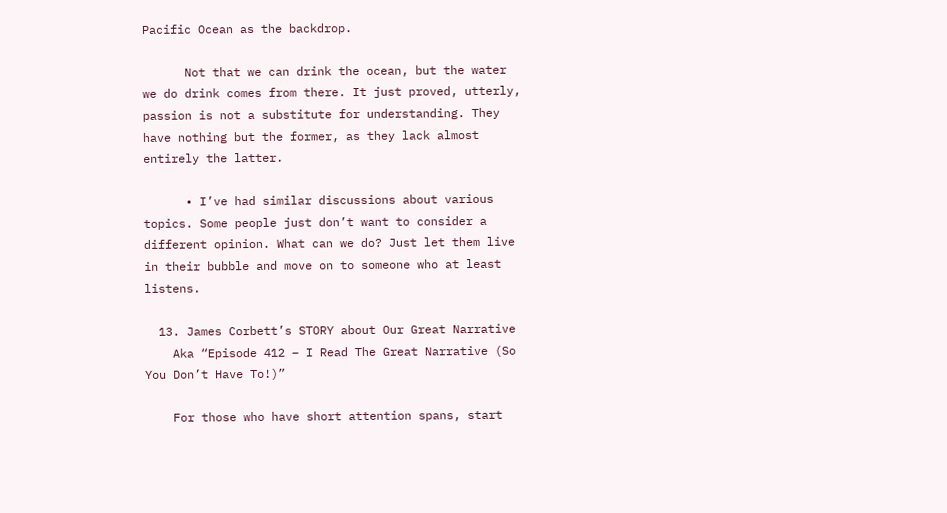Pacific Ocean as the backdrop.

      Not that we can drink the ocean, but the water we do drink comes from there. It just proved, utterly, passion is not a substitute for understanding. They have nothing but the former, as they lack almost entirely the latter.

      • I’ve had similar discussions about various topics. Some people just don’t want to consider a different opinion. What can we do? Just let them live in their bubble and move on to someone who at least listens.

  13. James Corbett’s STORY about Our Great Narrative
    Aka “Episode 412 – I Read The Great Narrative (So You Don’t Have To!)”

    For those who have short attention spans, start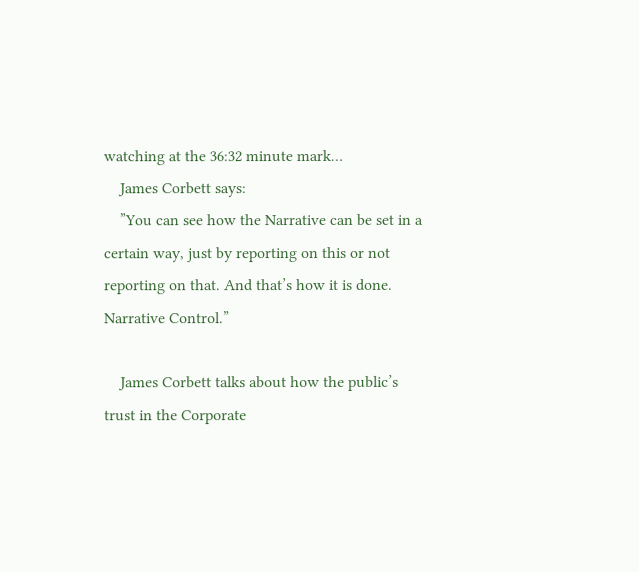watching at the 36:32 minute mark…
    James Corbett says:
    ”You can see how the Narrative can be set in a certain way, just by reporting on this or not reporting on that. And that’s how it is done. Narrative Control.”

    James Corbett talks about how the public’s trust in the Corporate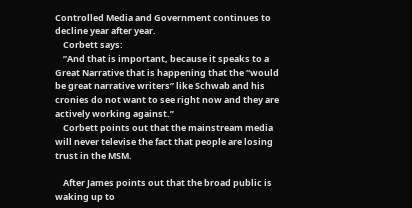Controlled Media and Government continues to decline year after year.
    Corbett says:
    ”And that is important, because it speaks to a Great Narrative that is happening that the “would be great narrative writers” like Schwab and his cronies do not want to see right now and they are actively working against.”
    Corbett points out that the mainstream media will never televise the fact that people are losing trust in the MSM.

    After James points out that the broad public is waking up to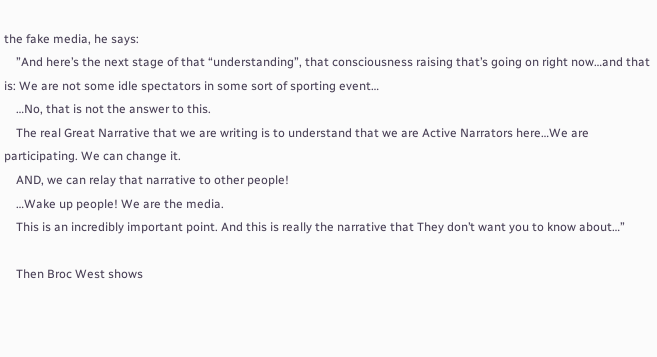the fake media, he says:
    ”And here’s the next stage of that “understanding”, that consciousness raising that’s going on right now…and that is: We are not some idle spectators in some sort of sporting event…
    …No, that is not the answer to this.
    The real Great Narrative that we are writing is to understand that we are Active Narrators here…We are participating. We can change it.
    AND, we can relay that narrative to other people!
    …Wake up people! We are the media.
    This is an incredibly important point. And this is really the narrative that They don’t want you to know about…”

    Then Broc West shows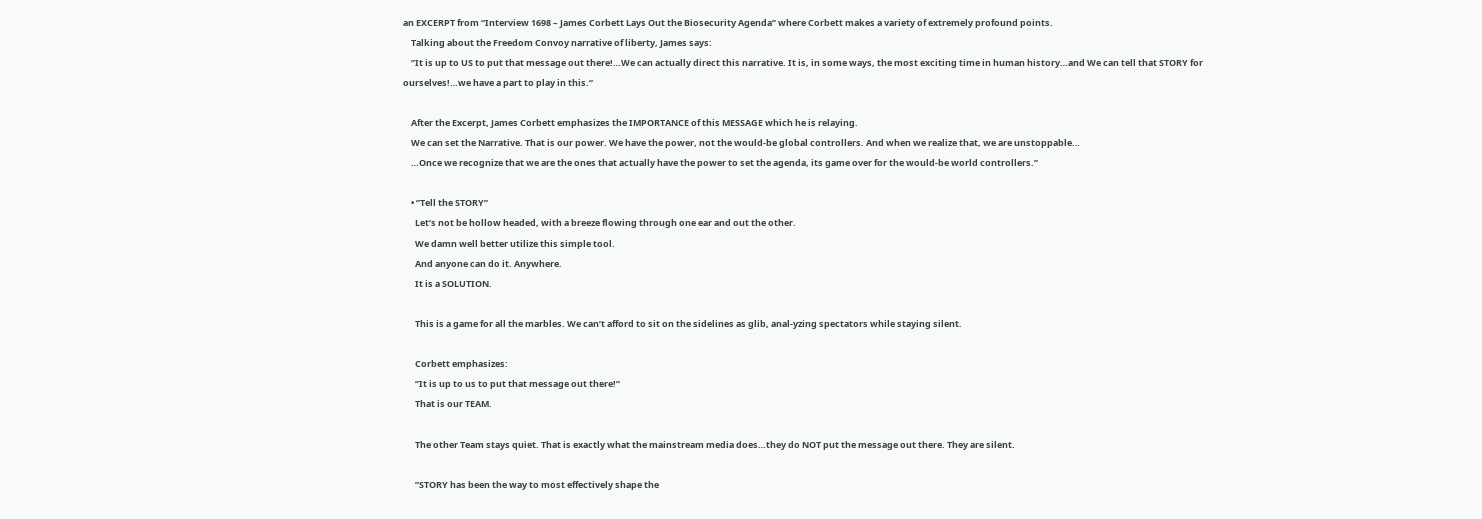an EXCERPT from “Interview 1698 – James Corbett Lays Out the Biosecurity Agenda” where Corbett makes a variety of extremely profound points.
    Talking about the Freedom Convoy narrative of liberty, James says:
    ”It is up to US to put that message out there!…We can actually direct this narrative. It is, in some ways, the most exciting time in human history…and We can tell that STORY for ourselves!…we have a part to play in this.”

    After the Excerpt, James Corbett emphasizes the IMPORTANCE of this MESSAGE which he is relaying.
    We can set the Narrative. That is our power. We have the power, not the would-be global controllers. And when we realize that, we are unstoppable…
    …Once we recognize that we are the ones that actually have the power to set the agenda, its game over for the would-be world controllers.”

    • ”Tell the STORY”
      Let’s not be hollow headed, with a breeze flowing through one ear and out the other.
      We damn well better utilize this simple tool.
      And anyone can do it. Anywhere.
      It is a SOLUTION.

      This is a game for all the marbles. We can’t afford to sit on the sidelines as glib, anal-yzing spectators while staying silent.

      Corbett emphasizes:
      ”It is up to us to put that message out there!”
      That is our TEAM.

      The other Team stays quiet. That is exactly what the mainstream media does…they do NOT put the message out there. They are silent.

      ”STORY has been the way to most effectively shape the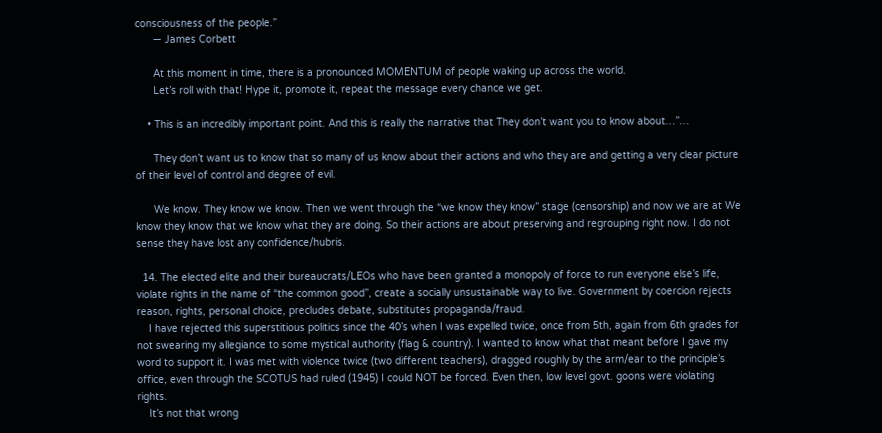consciousness of the people.”
      — James Corbett

      At this moment in time, there is a pronounced MOMENTUM of people waking up across the world.
      Let’s roll with that! Hype it, promote it, repeat the message every chance we get.

    • This is an incredibly important point. And this is really the narrative that They don’t want you to know about…”…

      They don’t want us to know that so many of us know about their actions and who they are and getting a very clear picture of their level of control and degree of evil.

      We know. They know we know. Then we went through the “we know they know” stage (censorship) and now we are at We know they know that we know what they are doing. So their actions are about preserving and regrouping right now. I do not sense they have lost any confidence/hubris.

  14. The elected elite and their bureaucrats/LEOs who have been granted a monopoly of force to run everyone else’s life, violate rights in the name of “the common good”, create a socially unsustainable way to live. Government by coercion rejects reason, rights, personal choice, precludes debate, substitutes propaganda/fraud.
    I have rejected this superstitious politics since the 40’s when I was expelled twice, once from 5th, again from 6th grades for not swearing my allegiance to some mystical authority (flag & country). I wanted to know what that meant before I gave my word to support it. I was met with violence twice (two different teachers), dragged roughly by the arm/ear to the principle’s office, even through the SCOTUS had ruled (1945) I could NOT be forced. Even then, low level govt. goons were violating rights.
    It’s not that wrong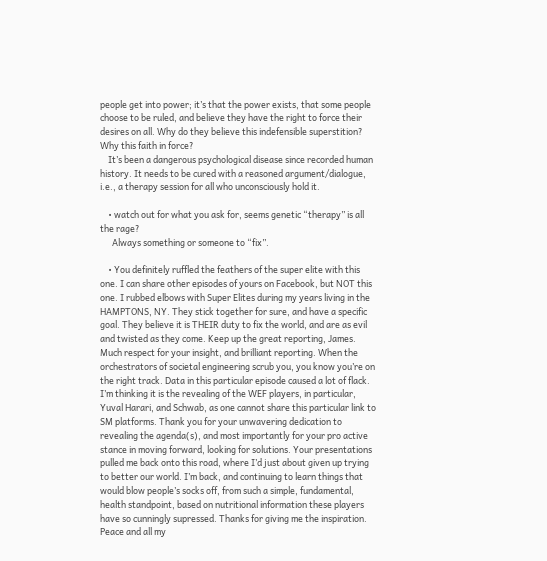people get into power; it’s that the power exists, that some people choose to be ruled, and believe they have the right to force their desires on all. Why do they believe this indefensible superstition? Why this faith in force?
    It’s been a dangerous psychological disease since recorded human history. It needs to be cured with a reasoned argument/dialogue, i.e., a therapy session for all who unconsciously hold it.

    • watch out for what you ask for, seems genetic “therapy” is all the rage?
      Always something or someone to “fix”.

    • You definitely ruffled the feathers of the super elite with this one. I can share other episodes of yours on Facebook, but NOT this one. I rubbed elbows with Super Elites during my years living in the HAMPTONS, NY. They stick together for sure, and have a specific goal. They believe it is THEIR duty to fix the world, and are as evil and twisted as they come. Keep up the great reporting, James. Much respect for your insight, and brilliant reporting. When the orchestrators of societal engineering scrub you, you know you’re on the right track. Data in this particular episode caused a lot of flack. I’m thinking it is the revealing of the WEF players, in particular, Yuval Harari, and Schwab, as one cannot share this particular link to SM platforms. Thank you for your unwavering dedication to revealing the agenda(s), and most importantly for your pro active stance in moving forward, looking for solutions. Your presentations pulled me back onto this road, where I’d just about given up trying to better our world. I’m back, and continuing to learn things that would blow people’s socks off, from such a simple, fundamental, health standpoint, based on nutritional information these players have so cunningly supressed. Thanks for giving me the inspiration. Peace and all my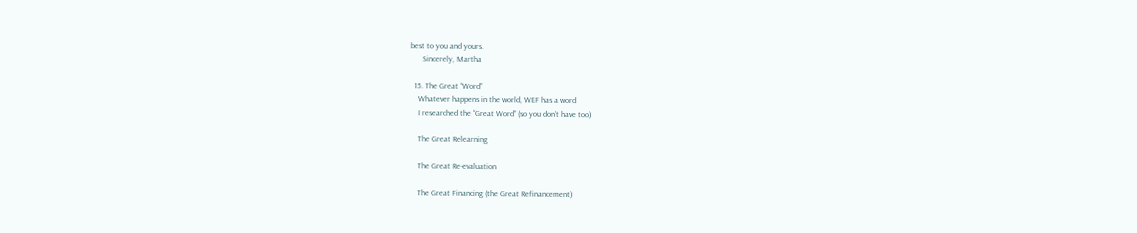best to you and yours.
      Sincerely, Martha

  15. The Great “Word”
    Whatever happens in the world, WEF has a word
    I researched the “Great Word” (so you don’t have too)

    The Great Relearning

    The Great Re-evaluation

    The Great Financing (the Great Refinancement)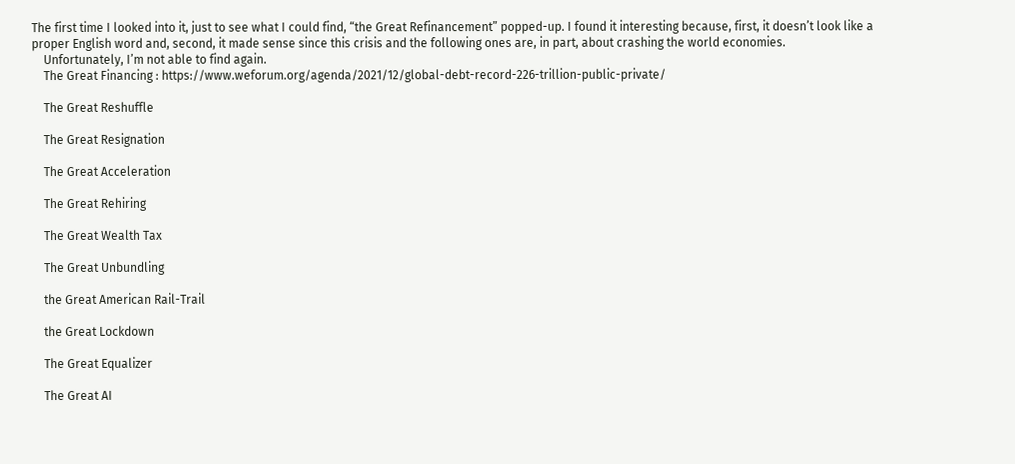The first time I looked into it, just to see what I could find, “the Great Refinancement” popped-up. I found it interesting because, first, it doesn’t look like a proper English word and, second, it made sense since this crisis and the following ones are, in part, about crashing the world economies.
    Unfortunately, I’m not able to find again.
    The Great Financing : https://www.weforum.org/agenda/2021/12/global-debt-record-226-trillion-public-private/

    The Great Reshuffle

    The Great Resignation

    The Great Acceleration

    The Great Rehiring

    The Great Wealth Tax

    The Great Unbundling

    the Great American Rail-Trail

    the Great Lockdown

    The Great Equalizer

    The Great AI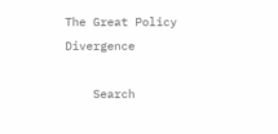The Great Policy Divergence

    Search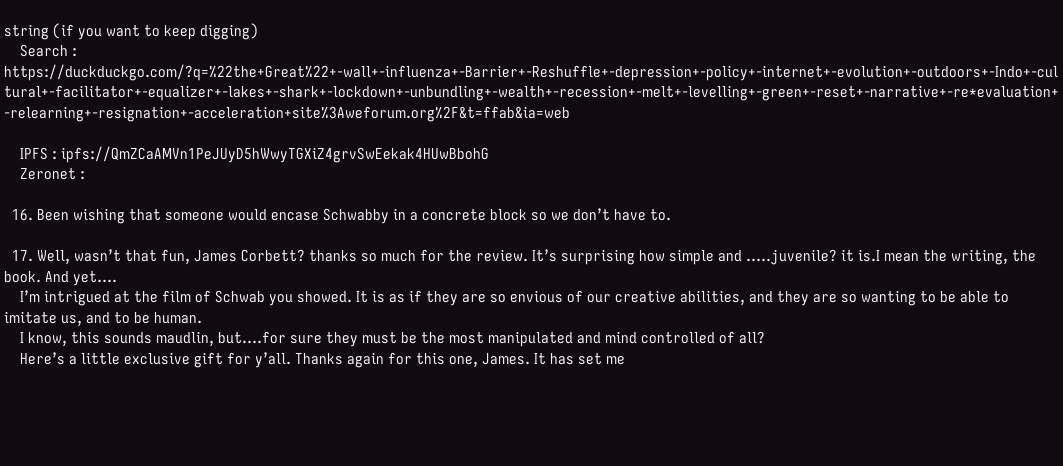string (if you want to keep digging)
    Search : https://duckduckgo.com/?q=%22the+Great%22+-wall+-influenza+-Barrier+-Reshuffle+-depression+-policy+-internet+-evolution+-outdoors+-Indo+-cultural+-facilitator+-equalizer+-lakes+-shark+-lockdown+-unbundling+-wealth+-recession+-melt+-levelling+-green+-reset+-narrative+-re*evaluation+-relearning+-resignation+-acceleration+site%3Aweforum.org%2F&t=ffab&ia=web

    IPFS : ipfs://QmZCaAMVn1PeJUyD5hWwyTGXiZ4grvSwEekak4HUwBbohG
    Zeronet :

  16. Been wishing that someone would encase Schwabby in a concrete block so we don’t have to.

  17. Well, wasn’t that fun, James Corbett? thanks so much for the review. It’s surprising how simple and …..juvenile? it is.I mean the writing, the book. And yet….
    I’m intrigued at the film of Schwab you showed. It is as if they are so envious of our creative abilities, and they are so wanting to be able to imitate us, and to be human.
    I know, this sounds maudlin, but….for sure they must be the most manipulated and mind controlled of all?
    Here’s a little exclusive gift for y’all. Thanks again for this one, James. It has set me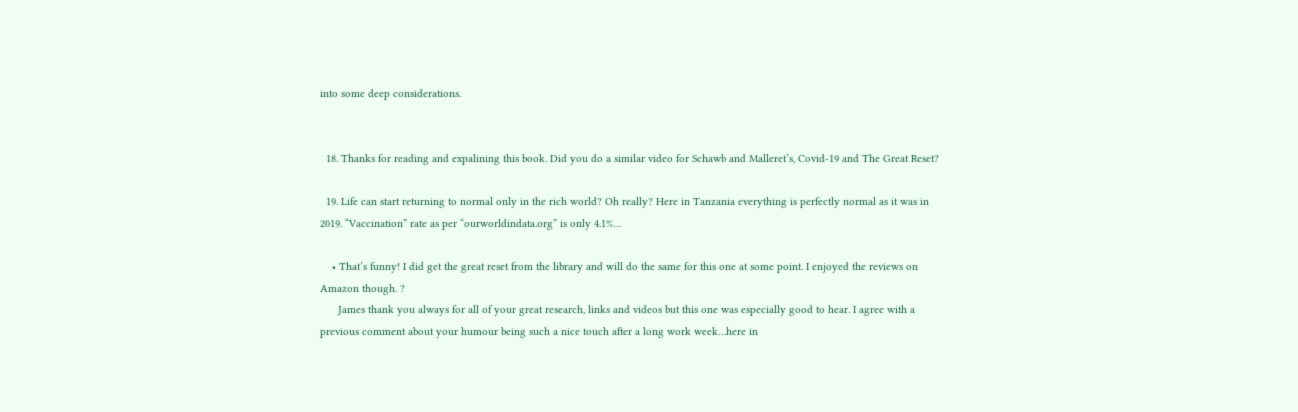into some deep considerations.


  18. Thanks for reading and expalining this book. Did you do a similar video for Schawb and Malleret’s, Covid-19 and The Great Reset?

  19. Life can start returning to normal only in the rich world? Oh really? Here in Tanzania everything is perfectly normal as it was in 2019. “Vaccination” rate as per “ourworldindata.org” is only 4.1%…

    • That’s funny! I did get the great reset from the library and will do the same for this one at some point. I enjoyed the reviews on Amazon though. ?
      James thank you always for all of your great research, links and videos but this one was especially good to hear. I agree with a previous comment about your humour being such a nice touch after a long work week…here in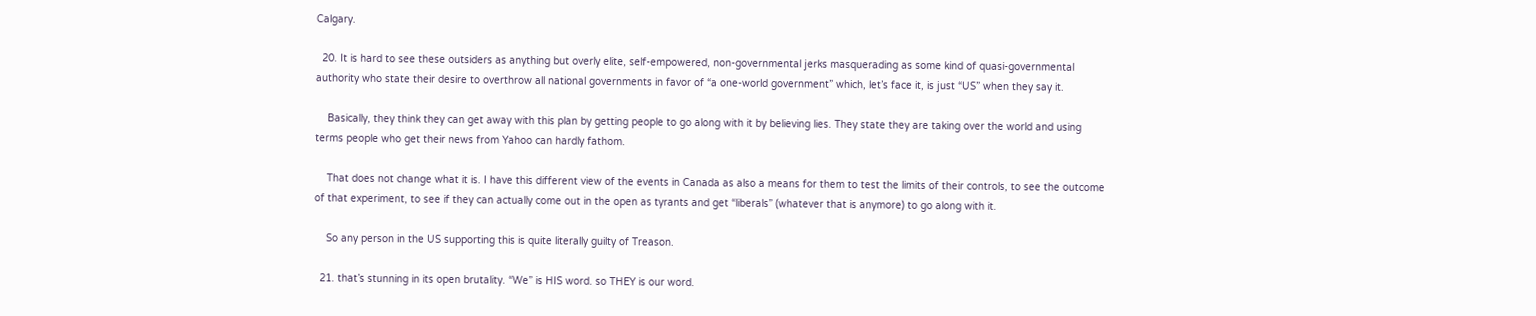Calgary.

  20. It is hard to see these outsiders as anything but overly elite, self-empowered, non-governmental jerks masquerading as some kind of quasi-governmental authority who state their desire to overthrow all national governments in favor of “a one-world government” which, let’s face it, is just “US” when they say it.

    Basically, they think they can get away with this plan by getting people to go along with it by believing lies. They state they are taking over the world and using terms people who get their news from Yahoo can hardly fathom.

    That does not change what it is. I have this different view of the events in Canada as also a means for them to test the limits of their controls, to see the outcome of that experiment, to see if they can actually come out in the open as tyrants and get “liberals” (whatever that is anymore) to go along with it.

    So any person in the US supporting this is quite literally guilty of Treason.

  21. that’s stunning in its open brutality. “We” is HIS word. so THEY is our word.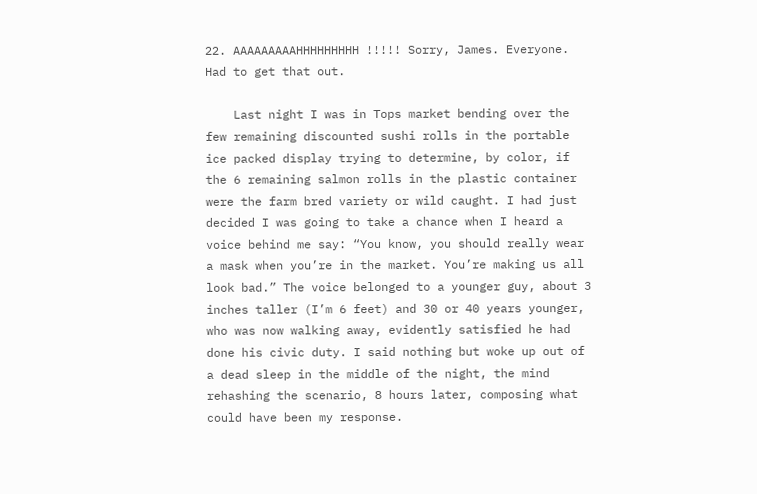22. AAAAAAAAAHHHHHHHHH !!!!! Sorry, James. Everyone. Had to get that out.

    Last night I was in Tops market bending over the few remaining discounted sushi rolls in the portable ice packed display trying to determine, by color, if the 6 remaining salmon rolls in the plastic container were the farm bred variety or wild caught. I had just decided I was going to take a chance when I heard a voice behind me say: “You know, you should really wear a mask when you’re in the market. You’re making us all look bad.” The voice belonged to a younger guy, about 3 inches taller (I’m 6 feet) and 30 or 40 years younger, who was now walking away, evidently satisfied he had done his civic duty. I said nothing but woke up out of a dead sleep in the middle of the night, the mind rehashing the scenario, 8 hours later, composing what could have been my response.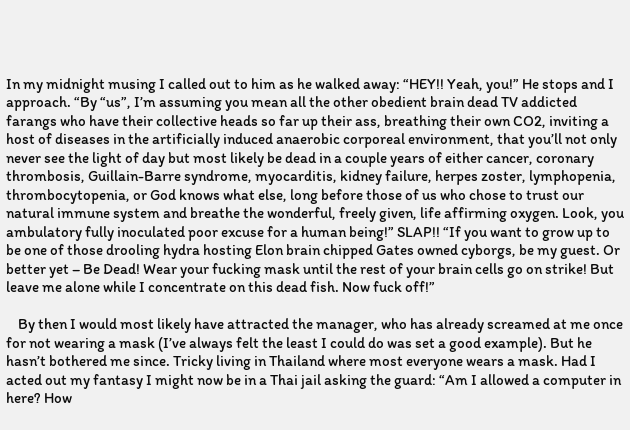In my midnight musing I called out to him as he walked away: “HEY!! Yeah, you!” He stops and I approach. “By “us”, I’m assuming you mean all the other obedient brain dead TV addicted farangs who have their collective heads so far up their ass, breathing their own CO2, inviting a host of diseases in the artificially induced anaerobic corporeal environment, that you’ll not only never see the light of day but most likely be dead in a couple years of either cancer, coronary thrombosis, Guillain-Barre syndrome, myocarditis, kidney failure, herpes zoster, lymphopenia, thrombocytopenia, or God knows what else, long before those of us who chose to trust our natural immune system and breathe the wonderful, freely given, life affirming oxygen. Look, you ambulatory fully inoculated poor excuse for a human being!” SLAP!! “If you want to grow up to be one of those drooling hydra hosting Elon brain chipped Gates owned cyborgs, be my guest. Or better yet – Be Dead! Wear your fucking mask until the rest of your brain cells go on strike! But leave me alone while I concentrate on this dead fish. Now fuck off!”

    By then I would most likely have attracted the manager, who has already screamed at me once for not wearing a mask (I’ve always felt the least I could do was set a good example). But he hasn’t bothered me since. Tricky living in Thailand where most everyone wears a mask. Had I acted out my fantasy I might now be in a Thai jail asking the guard: “Am I allowed a computer in here? How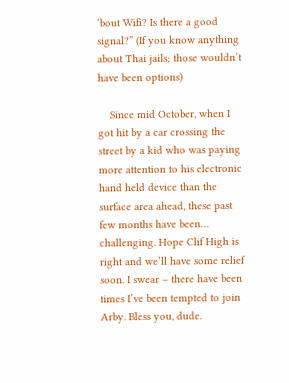‘bout Wifi? Is there a good signal?” (If you know anything about Thai jails; those wouldn’t have been options)

    Since mid October, when I got hit by a car crossing the street by a kid who was paying more attention to his electronic hand held device than the surface area ahead, these past few months have been… challenging. Hope Clif High is right and we’ll have some relief soon. I swear – there have been times I’ve been tempted to join Arby. Bless you, dude.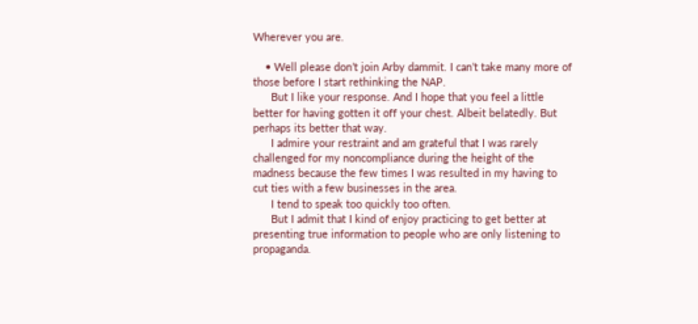Wherever you are.

    • Well please don’t join Arby dammit. I can’t take many more of those before I start rethinking the NAP.
      But I like your response. And I hope that you feel a little better for having gotten it off your chest. Albeit belatedly. But perhaps its better that way.
      I admire your restraint and am grateful that I was rarely challenged for my noncompliance during the height of the madness because the few times I was resulted in my having to cut ties with a few businesses in the area.
      I tend to speak too quickly too often.
      But I admit that I kind of enjoy practicing to get better at presenting true information to people who are only listening to propaganda.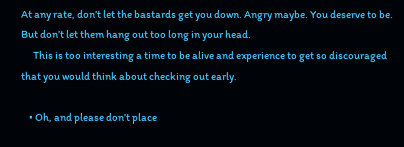At any rate, don’t let the bastards get you down. Angry maybe. You deserve to be. But don’t let them hang out too long in your head.
      This is too interesting a time to be alive and experience to get so discouraged that you would think about checking out early.

    • Oh, and please don’t place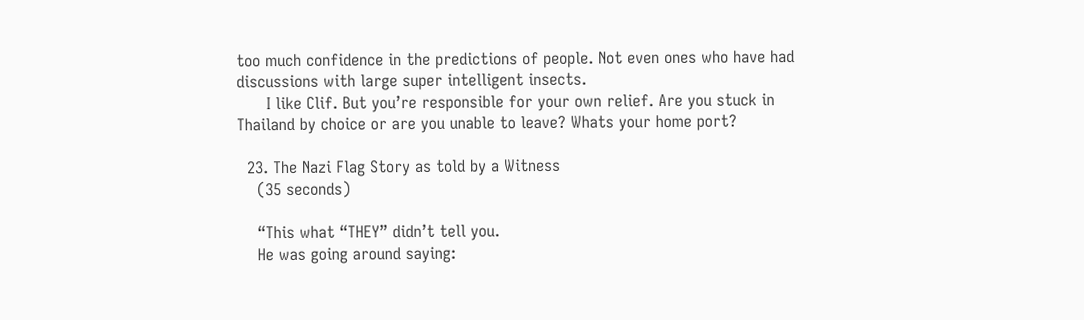too much confidence in the predictions of people. Not even ones who have had discussions with large super intelligent insects.
      I like Clif. But you’re responsible for your own relief. Are you stuck in Thailand by choice or are you unable to leave? Whats your home port?

  23. The Nazi Flag Story as told by a Witness
    (35 seconds)

    “This what “THEY” didn’t tell you.
    He was going around saying: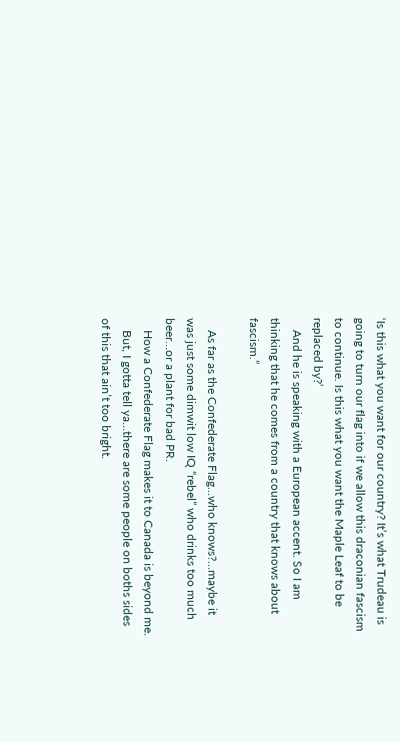‘Is this what you want for our country? It’s what Trudeau is going to turn our flag into if we allow this draconian fascism to continue. Is this what you want the Maple Leaf to be replaced by?’
    And he is speaking with a European accent. So I am thinking that he comes from a country that knows about fascism.”

    As far as the Confederate Flag…who knows?…maybe it was just some dimwit low IQ “rebel” who drinks too much beer…or a plant for bad PR.
    How a Confederate Flag makes it to Canada is beyond me.
    But, I gotta tell ya…there are some people on boths sides of this that ain’t too bright.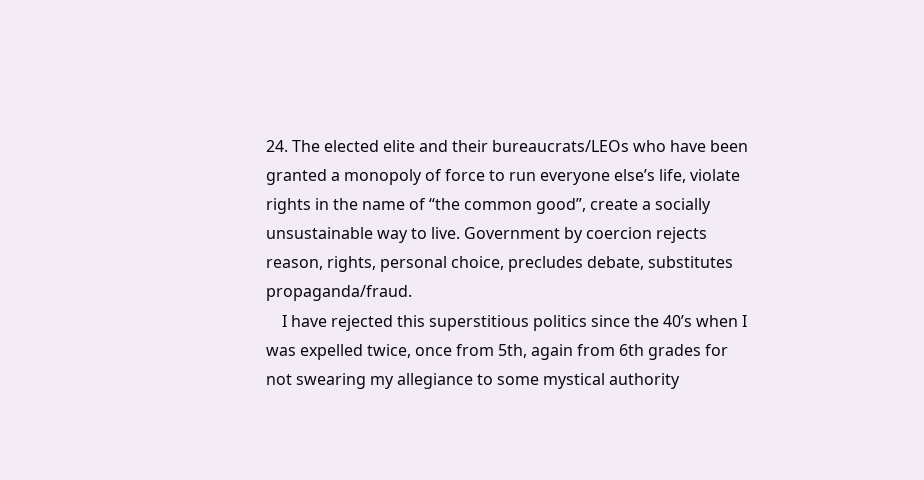24. The elected elite and their bureaucrats/LEOs who have been granted a monopoly of force to run everyone else’s life, violate rights in the name of “the common good”, create a socially unsustainable way to live. Government by coercion rejects reason, rights, personal choice, precludes debate, substitutes propaganda/fraud.
    I have rejected this superstitious politics since the 40’s when I was expelled twice, once from 5th, again from 6th grades for not swearing my allegiance to some mystical authority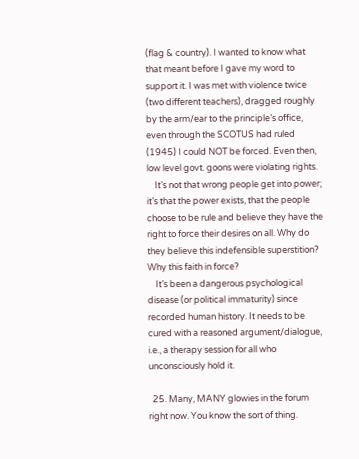(flag & country). I wanted to know what that meant before I gave my word to support it. I was met with violence twice (two different teachers), dragged roughly by the arm/ear to the principle’s office, even through the SCOTUS had ruled (1945) I could NOT be forced. Even then, low level govt. goons were violating rights.
    It’s not that wrong people get into power; it’s that the power exists, that the people choose to be rule and believe they have the right to force their desires on all. Why do they believe this indefensible superstition? Why this faith in force?
    It’s been a dangerous psychological disease (or political immaturity) since recorded human history. It needs to be cured with a reasoned argument/dialogue, i.e., a therapy session for all who unconsciously hold it.

  25. Many, MANY glowies in the forum right now. You know the sort of thing.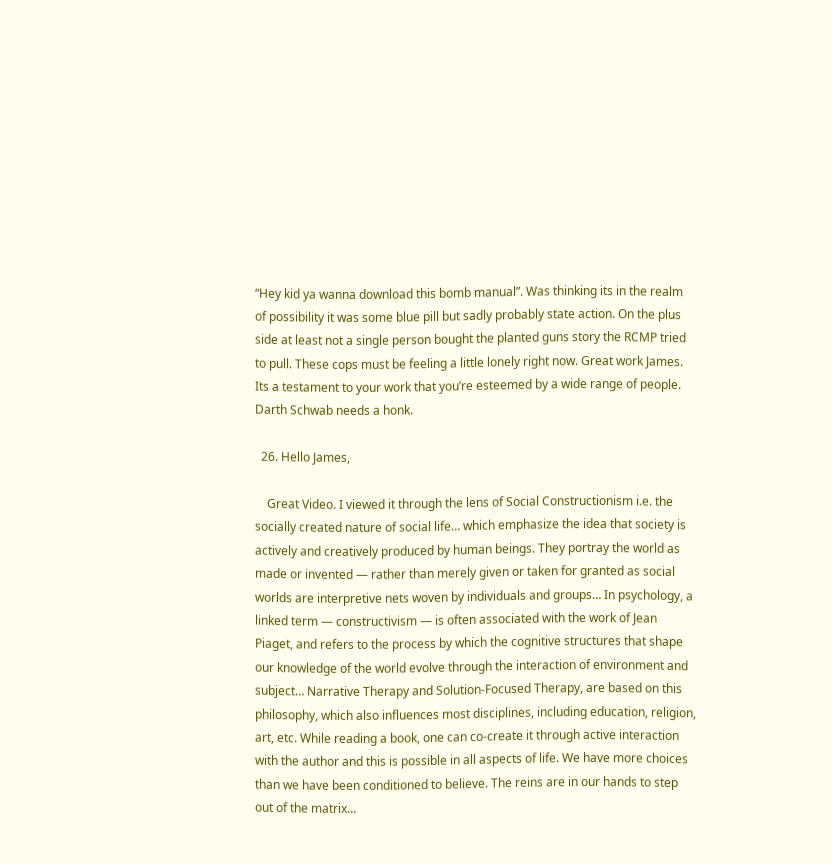“Hey kid ya wanna download this bomb manual”. Was thinking its in the realm of possibility it was some blue pill but sadly probably state action. On the plus side at least not a single person bought the planted guns story the RCMP tried to pull. These cops must be feeling a little lonely right now. Great work James. Its a testament to your work that you’re esteemed by a wide range of people. Darth Schwab needs a honk.

  26. Hello James,

    Great Video. I viewed it through the lens of Social Constructionism i.e. the socially created nature of social life… which emphasize the idea that society is actively and creatively produced by human beings. They portray the world as made or invented — rather than merely given or taken for granted as social worlds are interpretive nets woven by individuals and groups… In psychology, a linked term — constructivism — is often associated with the work of Jean Piaget, and refers to the process by which the cognitive structures that shape our knowledge of the world evolve through the interaction of environment and subject… Narrative Therapy and Solution-Focused Therapy, are based on this philosophy, which also influences most disciplines, including education, religion, art, etc. While reading a book, one can co-create it through active interaction with the author and this is possible in all aspects of life. We have more choices than we have been conditioned to believe. The reins are in our hands to step out of the matrix…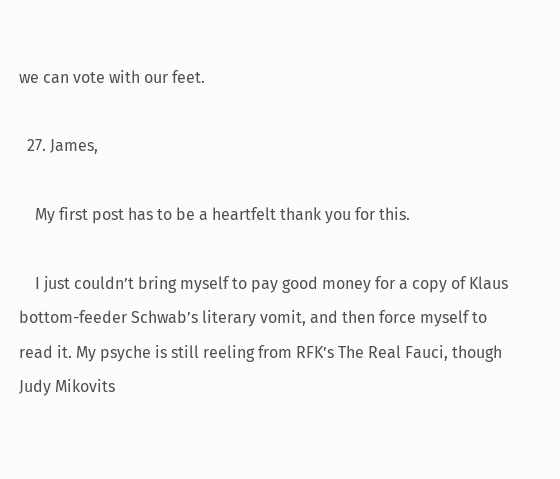we can vote with our feet.

  27. James,

    My first post has to be a heartfelt thank you for this.

    I just couldn’t bring myself to pay good money for a copy of Klaus bottom-feeder Schwab’s literary vomit, and then force myself to read it. My psyche is still reeling from RFK’s The Real Fauci, though Judy Mikovits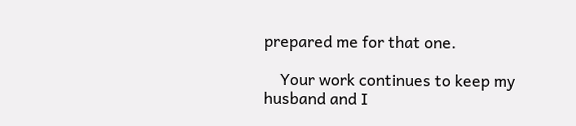prepared me for that one.

    Your work continues to keep my husband and I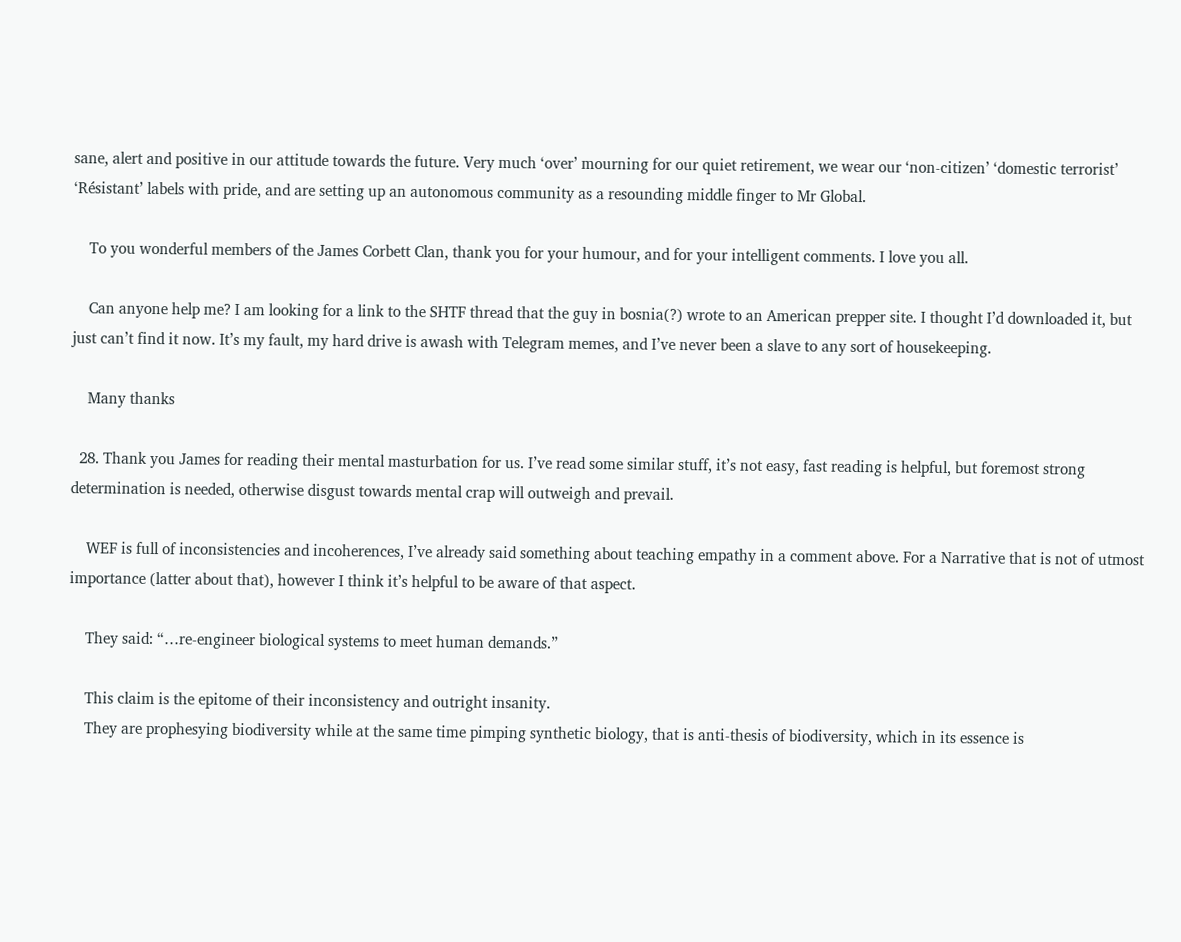sane, alert and positive in our attitude towards the future. Very much ‘over’ mourning for our quiet retirement, we wear our ‘non-citizen’ ‘domestic terrorist’ ‘Résistant’ labels with pride, and are setting up an autonomous community as a resounding middle finger to Mr Global.

    To you wonderful members of the James Corbett Clan, thank you for your humour, and for your intelligent comments. I love you all.

    Can anyone help me? I am looking for a link to the SHTF thread that the guy in bosnia(?) wrote to an American prepper site. I thought I’d downloaded it, but just can’t find it now. It’s my fault, my hard drive is awash with Telegram memes, and I’ve never been a slave to any sort of housekeeping.

    Many thanks

  28. Thank you James for reading their mental masturbation for us. I’ve read some similar stuff, it’s not easy, fast reading is helpful, but foremost strong determination is needed, otherwise disgust towards mental crap will outweigh and prevail.

    WEF is full of inconsistencies and incoherences, I’ve already said something about teaching empathy in a comment above. For a Narrative that is not of utmost importance (latter about that), however I think it’s helpful to be aware of that aspect.

    They said: “…re-engineer biological systems to meet human demands.”

    This claim is the epitome of their inconsistency and outright insanity.
    They are prophesying biodiversity while at the same time pimping synthetic biology, that is anti-thesis of biodiversity, which in its essence is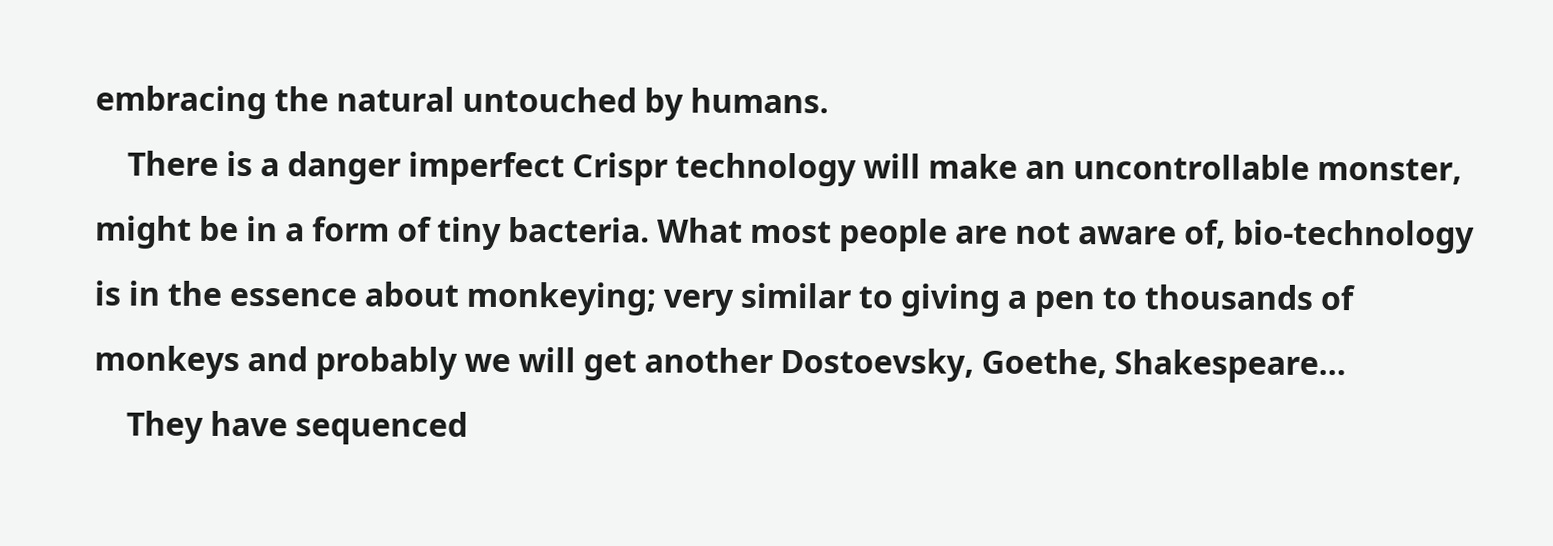embracing the natural untouched by humans.
    There is a danger imperfect Crispr technology will make an uncontrollable monster, might be in a form of tiny bacteria. What most people are not aware of, bio-technology is in the essence about monkeying; very similar to giving a pen to thousands of monkeys and probably we will get another Dostoevsky, Goethe, Shakespeare…
    They have sequenced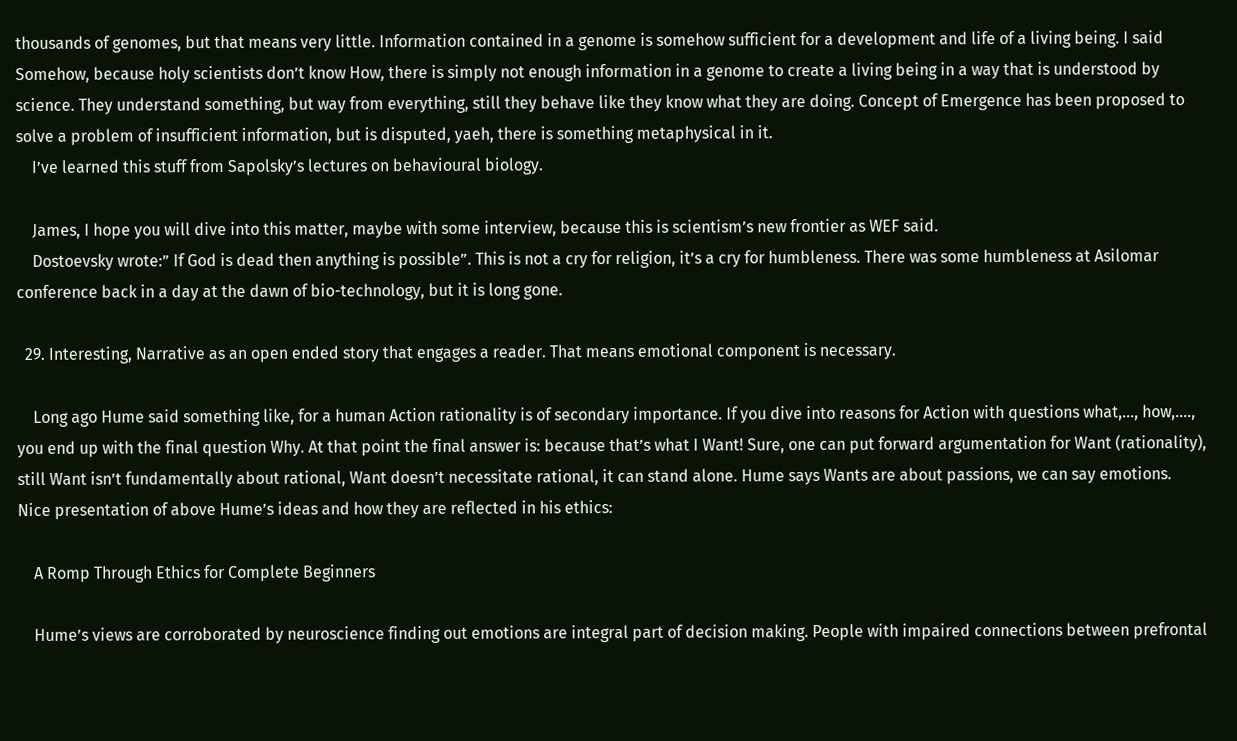thousands of genomes, but that means very little. Information contained in a genome is somehow sufficient for a development and life of a living being. I said Somehow, because holy scientists don’t know How, there is simply not enough information in a genome to create a living being in a way that is understood by science. They understand something, but way from everything, still they behave like they know what they are doing. Concept of Emergence has been proposed to solve a problem of insufficient information, but is disputed, yaeh, there is something metaphysical in it.
    I’ve learned this stuff from Sapolsky’s lectures on behavioural biology.

    James, I hope you will dive into this matter, maybe with some interview, because this is scientism’s new frontier as WEF said.
    Dostoevsky wrote:” If God is dead then anything is possible”. This is not a cry for religion, it’s a cry for humbleness. There was some humbleness at Asilomar conference back in a day at the dawn of bio-technology, but it is long gone.

  29. Interesting, Narrative as an open ended story that engages a reader. That means emotional component is necessary.

    Long ago Hume said something like, for a human Action rationality is of secondary importance. If you dive into reasons for Action with questions what,…, how,…., you end up with the final question Why. At that point the final answer is: because that’s what I Want! Sure, one can put forward argumentation for Want (rationality), still Want isn’t fundamentally about rational, Want doesn’t necessitate rational, it can stand alone. Hume says Wants are about passions, we can say emotions. Nice presentation of above Hume’s ideas and how they are reflected in his ethics:

    A Romp Through Ethics for Complete Beginners

    Hume’s views are corroborated by neuroscience finding out emotions are integral part of decision making. People with impaired connections between prefrontal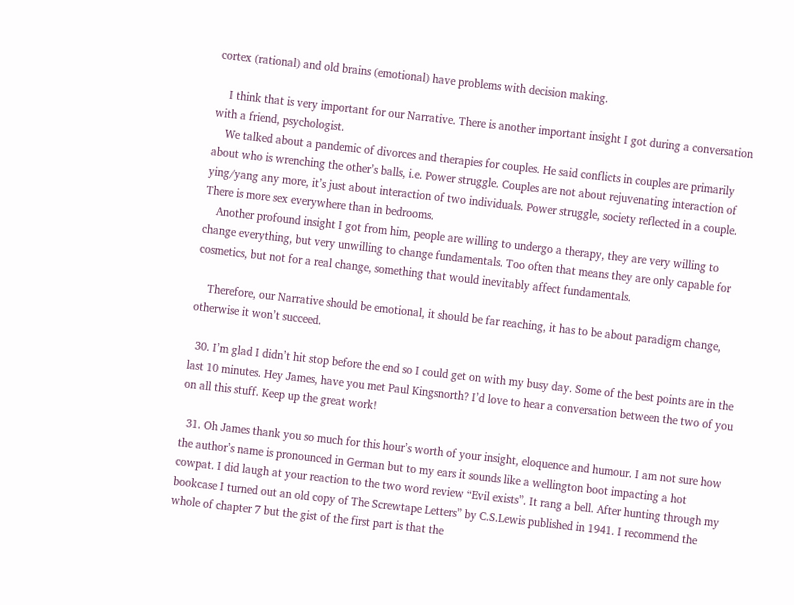cortex (rational) and old brains (emotional) have problems with decision making.

    I think that is very important for our Narrative. There is another important insight I got during a conversation with a friend, psychologist.
    We talked about a pandemic of divorces and therapies for couples. He said conflicts in couples are primarily about who is wrenching the other’s balls, i.e. Power struggle. Couples are not about rejuvenating interaction of ying/yang any more, it’s just about interaction of two individuals. Power struggle, society reflected in a couple. There is more sex everywhere than in bedrooms.
    Another profound insight I got from him, people are willing to undergo a therapy, they are very willing to change everything, but very unwilling to change fundamentals. Too often that means they are only capable for cosmetics, but not for a real change, something that would inevitably affect fundamentals.

    Therefore, our Narrative should be emotional, it should be far reaching, it has to be about paradigm change, otherwise it won’t succeed.

  30. I’m glad I didn’t hit stop before the end so I could get on with my busy day. Some of the best points are in the last 10 minutes. Hey James, have you met Paul Kingsnorth? I’d love to hear a conversation between the two of you on all this stuff. Keep up the great work!

  31. Oh James thank you so much for this hour’s worth of your insight, eloquence and humour. I am not sure how the author’s name is pronounced in German but to my ears it sounds like a wellington boot impacting a hot cowpat. I did laugh at your reaction to the two word review “Evil exists”. It rang a bell. After hunting through my bookcase I turned out an old copy of The Screwtape Letters” by C.S.Lewis published in 1941. I recommend the whole of chapter 7 but the gist of the first part is that the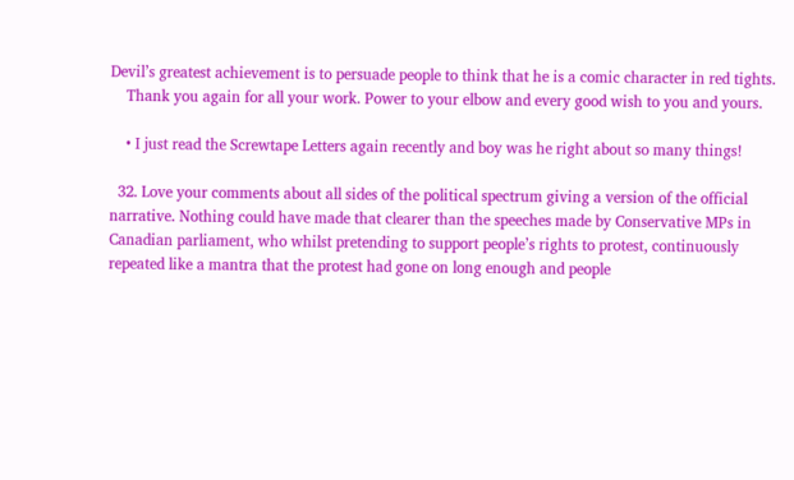Devil’s greatest achievement is to persuade people to think that he is a comic character in red tights.
    Thank you again for all your work. Power to your elbow and every good wish to you and yours.

    • I just read the Screwtape Letters again recently and boy was he right about so many things!

  32. Love your comments about all sides of the political spectrum giving a version of the official narrative. Nothing could have made that clearer than the speeches made by Conservative MPs in Canadian parliament, who whilst pretending to support people’s rights to protest, continuously repeated like a mantra that the protest had gone on long enough and people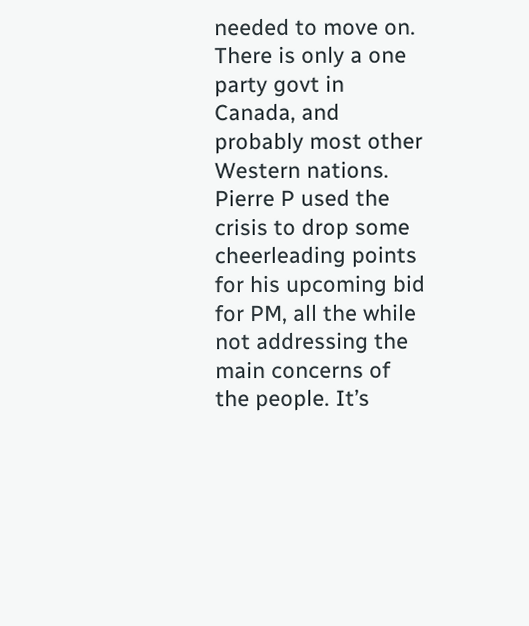needed to move on. There is only a one party govt in Canada, and probably most other Western nations. Pierre P used the crisis to drop some cheerleading points for his upcoming bid for PM, all the while not addressing the main concerns of the people. It’s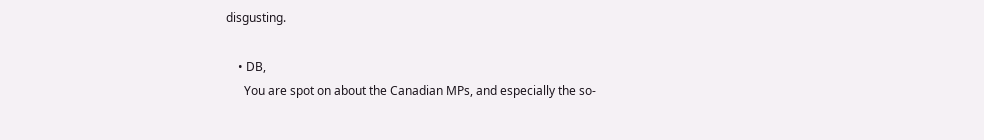disgusting.

    • DB,
      You are spot on about the Canadian MPs, and especially the so-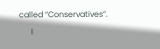called “Conservatives”.
      I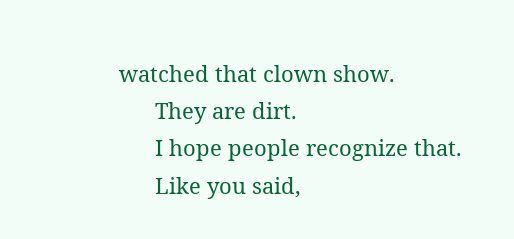watched that clown show.
      They are dirt.
      I hope people recognize that.
      Like you said,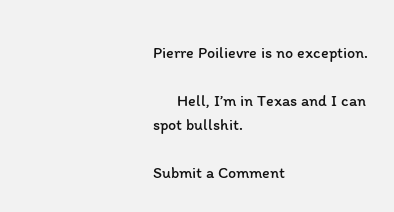Pierre Poilievre is no exception.

      Hell, I’m in Texas and I can spot bullshit.

Submit a Comment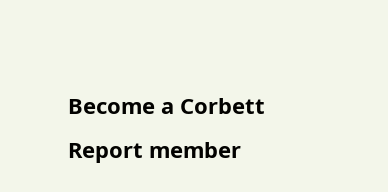Become a Corbett Report member